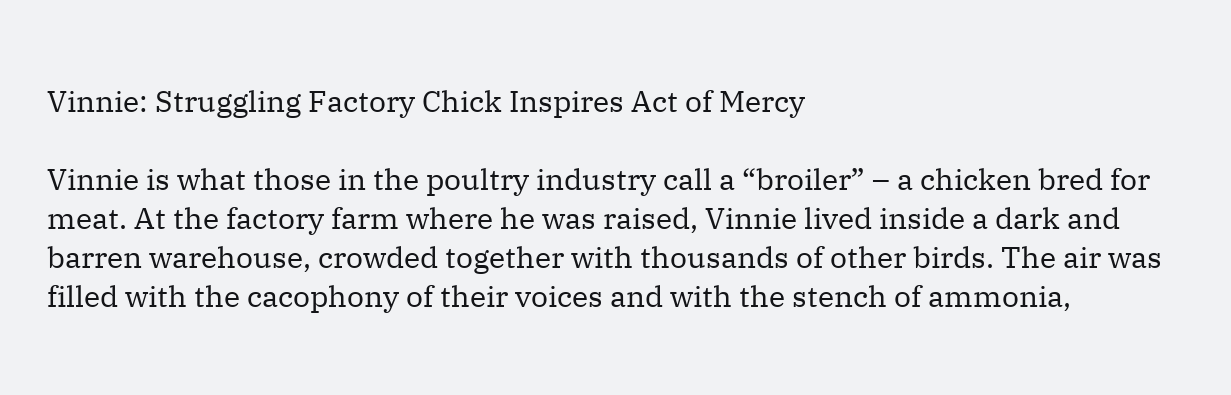Vinnie: Struggling Factory Chick Inspires Act of Mercy

Vinnie is what those in the poultry industry call a “broiler” – a chicken bred for meat. At the factory farm where he was raised, Vinnie lived inside a dark and barren warehouse, crowded together with thousands of other birds. The air was filled with the cacophony of their voices and with the stench of ammonia,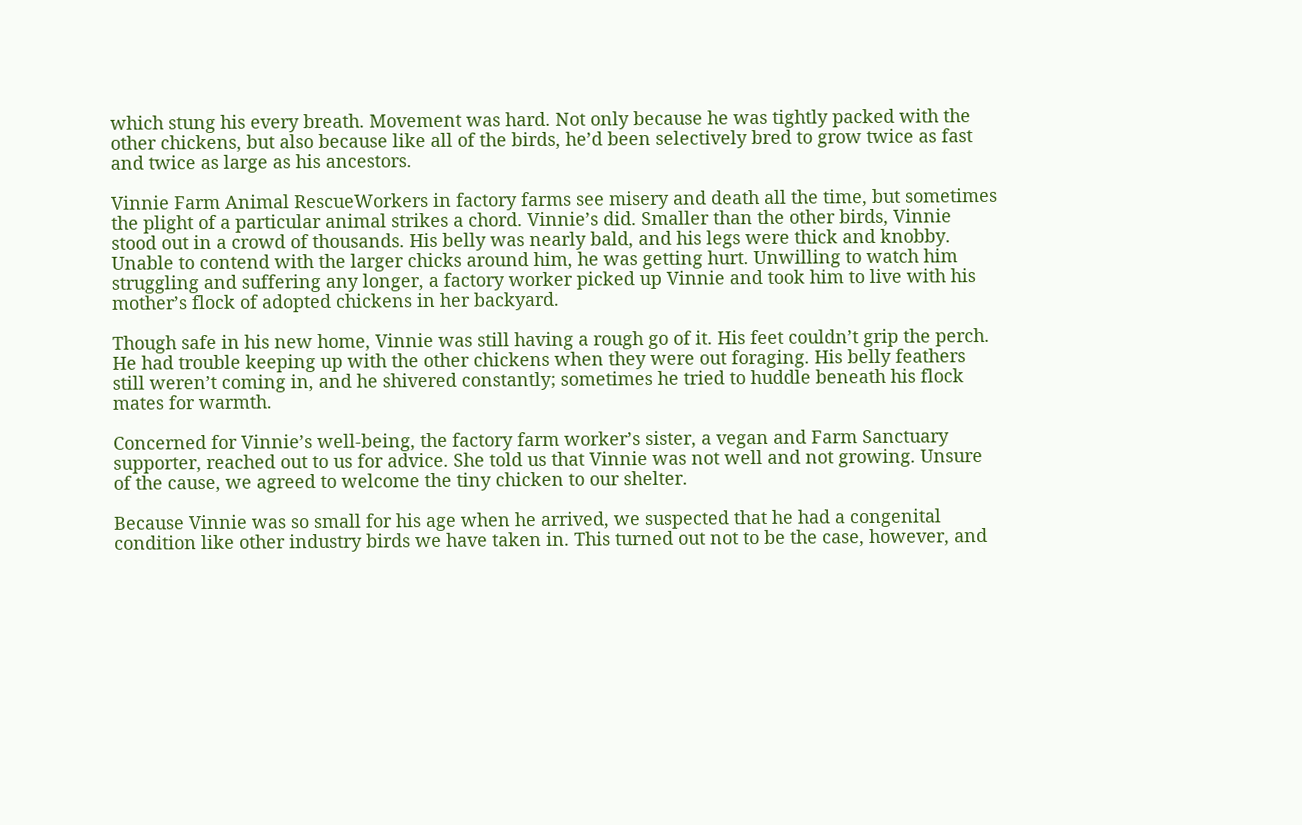which stung his every breath. Movement was hard. Not only because he was tightly packed with the other chickens, but also because like all of the birds, he’d been selectively bred to grow twice as fast and twice as large as his ancestors.

Vinnie Farm Animal RescueWorkers in factory farms see misery and death all the time, but sometimes the plight of a particular animal strikes a chord. Vinnie’s did. Smaller than the other birds, Vinnie stood out in a crowd of thousands. His belly was nearly bald, and his legs were thick and knobby. Unable to contend with the larger chicks around him, he was getting hurt. Unwilling to watch him struggling and suffering any longer, a factory worker picked up Vinnie and took him to live with his mother’s flock of adopted chickens in her backyard.

Though safe in his new home, Vinnie was still having a rough go of it. His feet couldn’t grip the perch. He had trouble keeping up with the other chickens when they were out foraging. His belly feathers still weren’t coming in, and he shivered constantly; sometimes he tried to huddle beneath his flock mates for warmth.

Concerned for Vinnie’s well-being, the factory farm worker’s sister, a vegan and Farm Sanctuary supporter, reached out to us for advice. She told us that Vinnie was not well and not growing. Unsure of the cause, we agreed to welcome the tiny chicken to our shelter.

Because Vinnie was so small for his age when he arrived, we suspected that he had a congenital condition like other industry birds we have taken in. This turned out not to be the case, however, and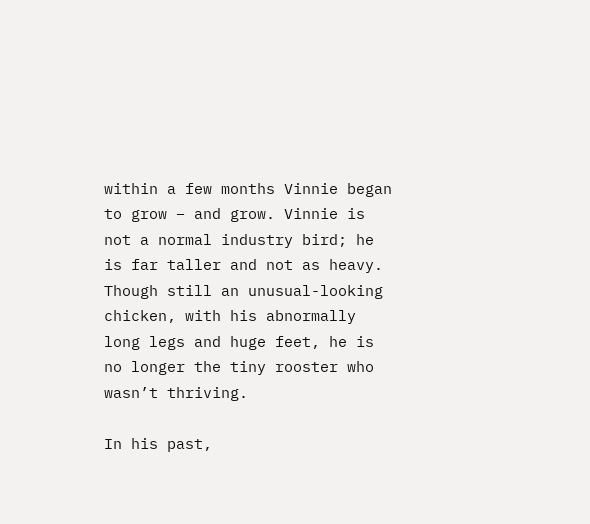within a few months Vinnie began to grow – and grow. Vinnie is not a normal industry bird; he is far taller and not as heavy. Though still an unusual-looking chicken, with his abnormally long legs and huge feet, he is no longer the tiny rooster who wasn’t thriving.

In his past,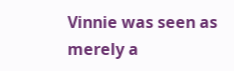Vinnie was seen as merely a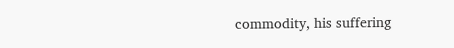commodity, his suffering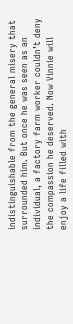indistinguishable from the general misery that surrounded him. But once he was seen as an individual, a factory farm worker couldn’t deny the compassion he deserved. Now Vinnie will enjoy a life filled with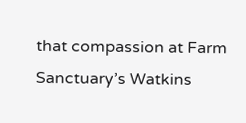that compassion at Farm Sanctuary’s Watkins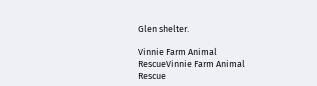Glen shelter.

Vinnie Farm Animal RescueVinnie Farm Animal Rescue